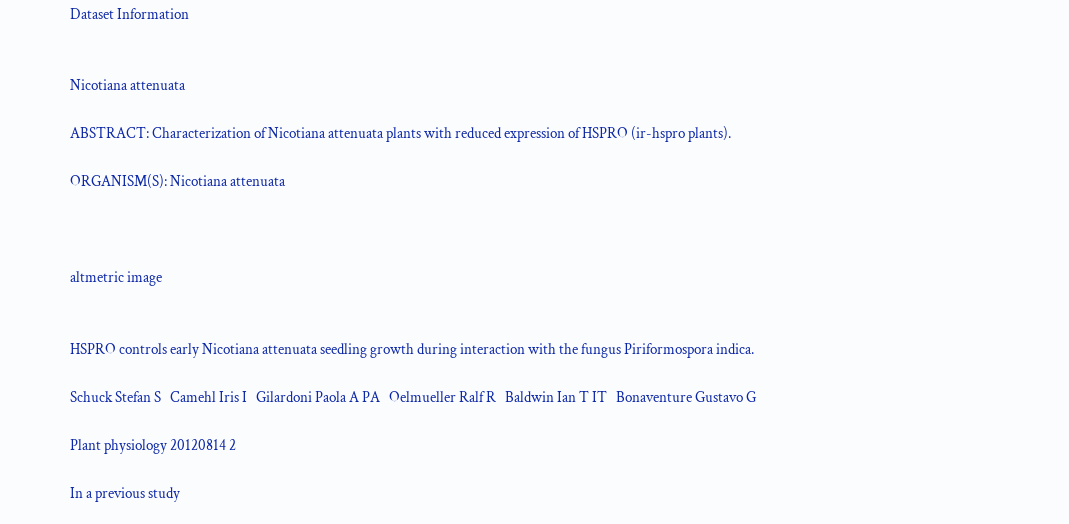Dataset Information


Nicotiana attenuata

ABSTRACT: Characterization of Nicotiana attenuata plants with reduced expression of HSPRO (ir-hspro plants).

ORGANISM(S): Nicotiana attenuata



altmetric image


HSPRO controls early Nicotiana attenuata seedling growth during interaction with the fungus Piriformospora indica.

Schuck Stefan S   Camehl Iris I   Gilardoni Paola A PA   Oelmueller Ralf R   Baldwin Ian T IT   Bonaventure Gustavo G

Plant physiology 20120814 2

In a previous study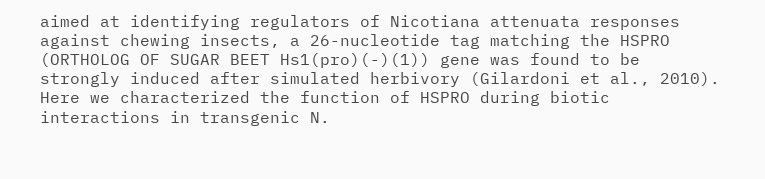aimed at identifying regulators of Nicotiana attenuata responses against chewing insects, a 26-nucleotide tag matching the HSPRO (ORTHOLOG OF SUGAR BEET Hs1(pro)(-)(1)) gene was found to be strongly induced after simulated herbivory (Gilardoni et al., 2010). Here we characterized the function of HSPRO during biotic interactions in transgenic N.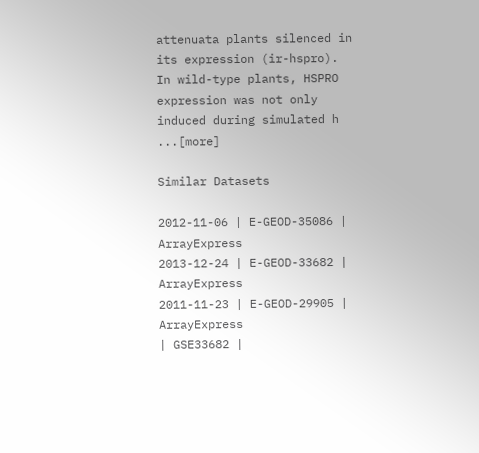attenuata plants silenced in its expression (ir-hspro). In wild-type plants, HSPRO expression was not only induced during simulated h  ...[more]

Similar Datasets

2012-11-06 | E-GEOD-35086 | ArrayExpress
2013-12-24 | E-GEOD-33682 | ArrayExpress
2011-11-23 | E-GEOD-29905 | ArrayExpress
| GSE33682 |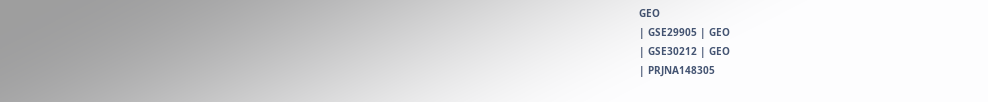GEO
| GSE29905 | GEO
| GSE30212 | GEO
| PRJNA148305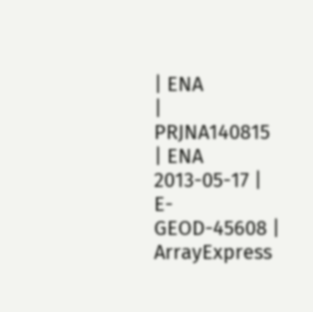| ENA
| PRJNA140815 | ENA
2013-05-17 | E-GEOD-45608 | ArrayExpress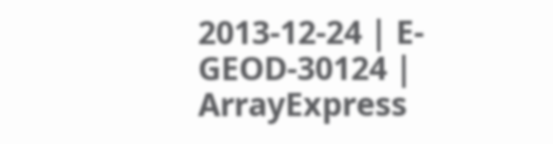2013-12-24 | E-GEOD-30124 | ArrayExpress